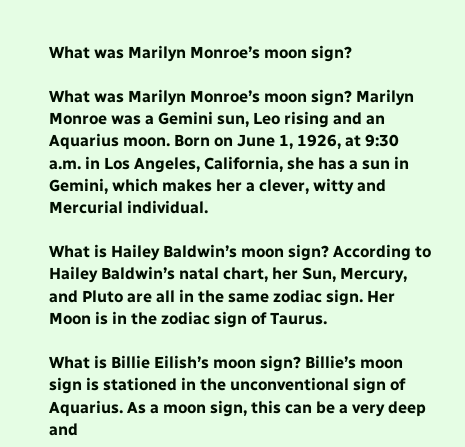What was Marilyn Monroe’s moon sign?

What was Marilyn Monroe’s moon sign? Marilyn Monroe was a Gemini sun, Leo rising and an Aquarius moon. Born on June 1, 1926, at 9:30 a.m. in Los Angeles, California, she has a sun in Gemini, which makes her a clever, witty and Mercurial individual.

What is Hailey Baldwin’s moon sign? According to Hailey Baldwin’s natal chart, her Sun, Mercury, and Pluto are all in the same zodiac sign. Her Moon is in the zodiac sign of Taurus.

What is Billie Eilish’s moon sign? Billie’s moon sign is stationed in the unconventional sign of Aquarius. As a moon sign, this can be a very deep and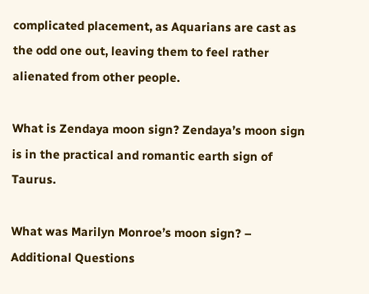complicated placement, as Aquarians are cast as the odd one out, leaving them to feel rather alienated from other people.

What is Zendaya moon sign? Zendaya’s moon sign is in the practical and romantic earth sign of Taurus.

What was Marilyn Monroe’s moon sign? – Additional Questions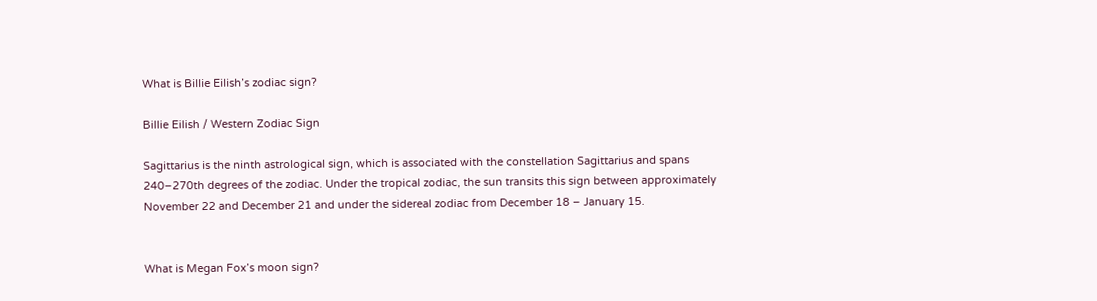What is Billie Eilish’s zodiac sign?

Billie Eilish / Western Zodiac Sign

Sagittarius is the ninth astrological sign, which is associated with the constellation Sagittarius and spans 240–270th degrees of the zodiac. Under the tropical zodiac, the sun transits this sign between approximately November 22 and December 21 and under the sidereal zodiac from December 18 – January 15.


What is Megan Fox’s moon sign?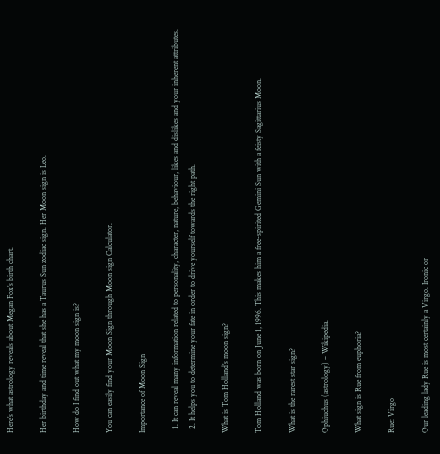Here’s what astrology reveals about Megan Fox’s birth chart.

Her birthday and time reveal that she has a Taurus Sun zodiac sign. Her Moon sign is Leo.

How do I find out what my moon sign is?

You can easily find your Moon Sign through Moon sign Calculator.

Importance of Moon Sign

  1. It can reveal many information related to personality, character, nature, behaviour, likes and dislikes and your inherent attributes.
  2. It helps you to determine your fate in order to drive yourself towards the right path.

What is Tom Holland’s moon sign?

Tom Holland was born on June 1, 1996. This makes him a free-spirited Gemini Sun with a feisty Sagittarius Moon.

What is the rarest star sign?

Ophiuchus (astrology) – Wikipedia.

What sign is Rue from euphoria?

Rue: Virgo

Our leading lady Rue is most certainly a Virgo. Ironic or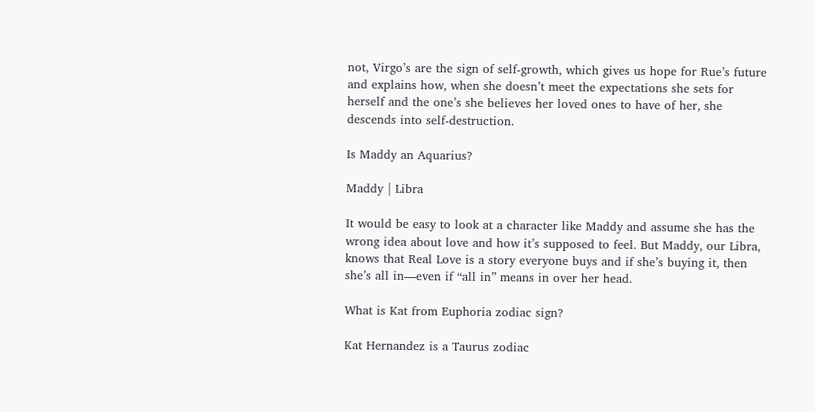not, Virgo’s are the sign of self-growth, which gives us hope for Rue’s future and explains how, when she doesn’t meet the expectations she sets for herself and the one’s she believes her loved ones to have of her, she descends into self-destruction.

Is Maddy an Aquarius?

Maddy | Libra

It would be easy to look at a character like Maddy and assume she has the wrong idea about love and how it’s supposed to feel. But Maddy, our Libra, knows that Real Love is a story everyone buys and if she’s buying it, then she’s all in—even if “all in” means in over her head.

What is Kat from Euphoria zodiac sign?

Kat Hernandez is a Taurus zodiac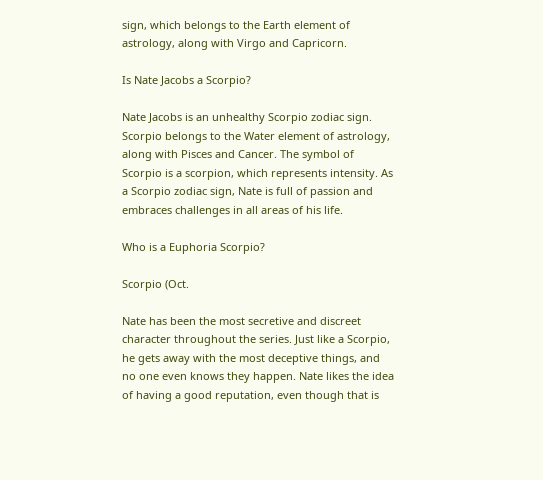sign, which belongs to the Earth element of astrology, along with Virgo and Capricorn.

Is Nate Jacobs a Scorpio?

Nate Jacobs is an unhealthy Scorpio zodiac sign. Scorpio belongs to the Water element of astrology, along with Pisces and Cancer. The symbol of Scorpio is a scorpion, which represents intensity. As a Scorpio zodiac sign, Nate is full of passion and embraces challenges in all areas of his life.

Who is a Euphoria Scorpio?

Scorpio (Oct.

Nate has been the most secretive and discreet character throughout the series. Just like a Scorpio, he gets away with the most deceptive things, and no one even knows they happen. Nate likes the idea of having a good reputation, even though that is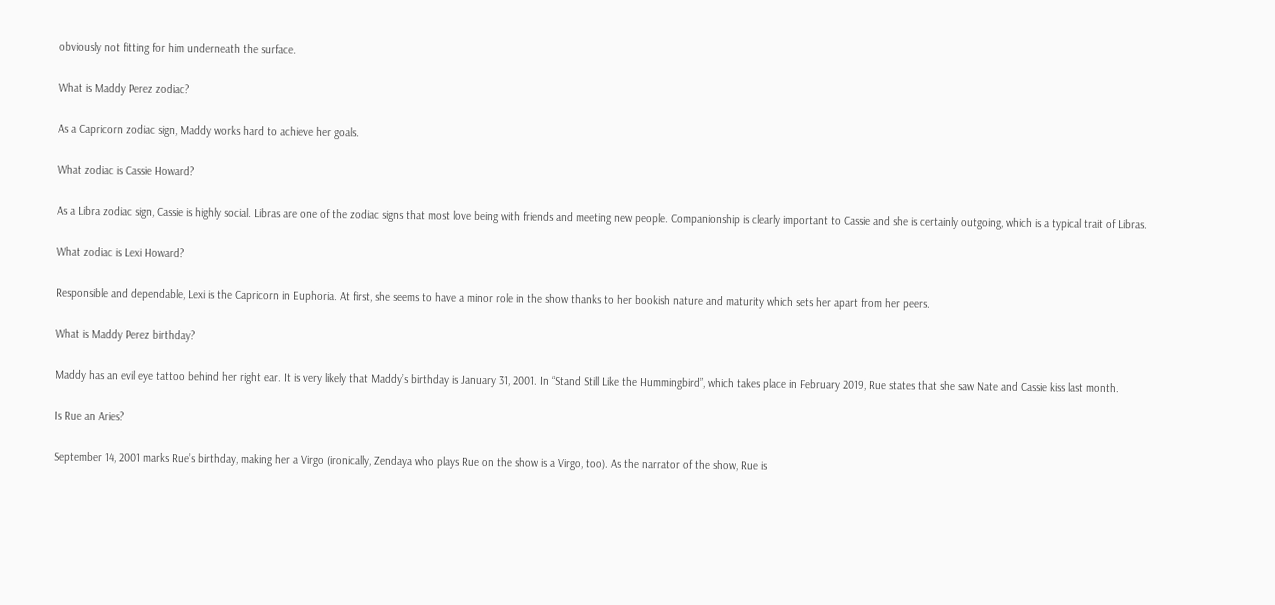obviously not fitting for him underneath the surface.

What is Maddy Perez zodiac?

As a Capricorn zodiac sign, Maddy works hard to achieve her goals.

What zodiac is Cassie Howard?

As a Libra zodiac sign, Cassie is highly social. Libras are one of the zodiac signs that most love being with friends and meeting new people. Companionship is clearly important to Cassie and she is certainly outgoing, which is a typical trait of Libras.

What zodiac is Lexi Howard?

Responsible and dependable, Lexi is the Capricorn in Euphoria. At first, she seems to have a minor role in the show thanks to her bookish nature and maturity which sets her apart from her peers.

What is Maddy Perez birthday?

Maddy has an evil eye tattoo behind her right ear. It is very likely that Maddy’s birthday is January 31, 2001. In “Stand Still Like the Hummingbird”, which takes place in February 2019, Rue states that she saw Nate and Cassie kiss last month.

Is Rue an Aries?

September 14, 2001 marks Rue’s birthday, making her a Virgo (ironically, Zendaya who plays Rue on the show is a Virgo, too). As the narrator of the show, Rue is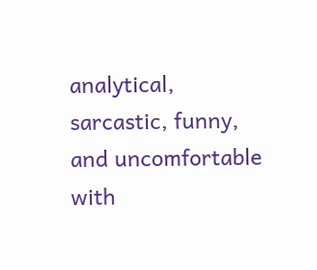analytical, sarcastic, funny, and uncomfortable with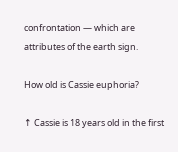confrontation — which are attributes of the earth sign.

How old is Cassie euphoria?

↑ Cassie is 18 years old in the first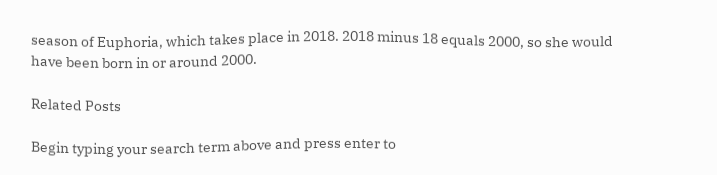season of Euphoria, which takes place in 2018. 2018 minus 18 equals 2000, so she would have been born in or around 2000.

Related Posts

Begin typing your search term above and press enter to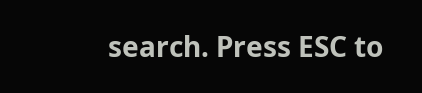search. Press ESC to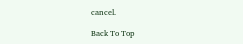cancel.

Back To Top